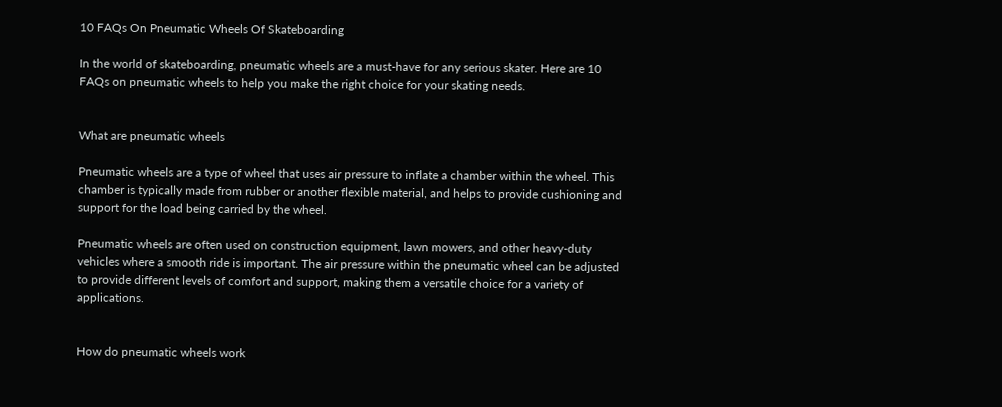10 FAQs On Pneumatic Wheels Of Skateboarding

In the world of skateboarding, pneumatic wheels are a must-have for any serious skater. Here are 10 FAQs on pneumatic wheels to help you make the right choice for your skating needs.


What are pneumatic wheels

Pneumatic wheels are a type of wheel that uses air pressure to inflate a chamber within the wheel. This chamber is typically made from rubber or another flexible material, and helps to provide cushioning and support for the load being carried by the wheel.

Pneumatic wheels are often used on construction equipment, lawn mowers, and other heavy-duty vehicles where a smooth ride is important. The air pressure within the pneumatic wheel can be adjusted to provide different levels of comfort and support, making them a versatile choice for a variety of applications.


How do pneumatic wheels work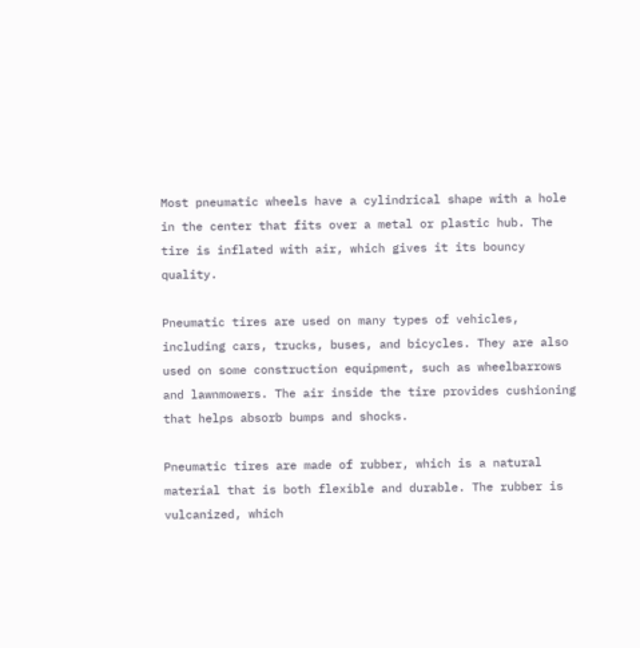Most pneumatic wheels have a cylindrical shape with a hole in the center that fits over a metal or plastic hub. The tire is inflated with air, which gives it its bouncy quality.

Pneumatic tires are used on many types of vehicles, including cars, trucks, buses, and bicycles. They are also used on some construction equipment, such as wheelbarrows and lawnmowers. The air inside the tire provides cushioning that helps absorb bumps and shocks.

Pneumatic tires are made of rubber, which is a natural material that is both flexible and durable. The rubber is vulcanized, which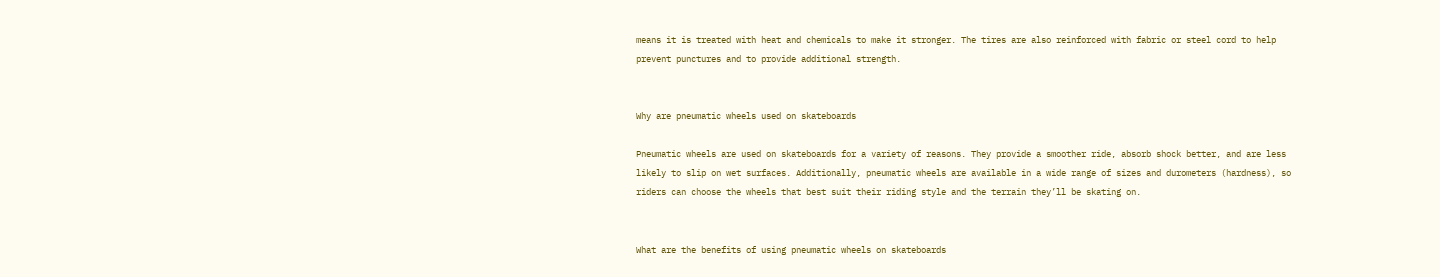means it is treated with heat and chemicals to make it stronger. The tires are also reinforced with fabric or steel cord to help prevent punctures and to provide additional strength.


Why are pneumatic wheels used on skateboards

Pneumatic wheels are used on skateboards for a variety of reasons. They provide a smoother ride, absorb shock better, and are less likely to slip on wet surfaces. Additionally, pneumatic wheels are available in a wide range of sizes and durometers (hardness), so riders can choose the wheels that best suit their riding style and the terrain they’ll be skating on.


What are the benefits of using pneumatic wheels on skateboards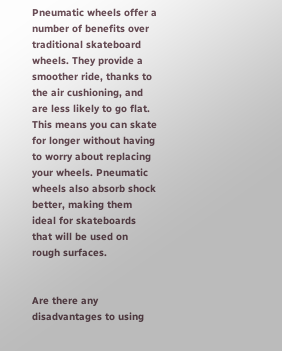Pneumatic wheels offer a number of benefits over traditional skateboard wheels. They provide a smoother ride, thanks to the air cushioning, and are less likely to go flat. This means you can skate for longer without having to worry about replacing your wheels. Pneumatic wheels also absorb shock better, making them ideal for skateboards that will be used on rough surfaces.


Are there any disadvantages to using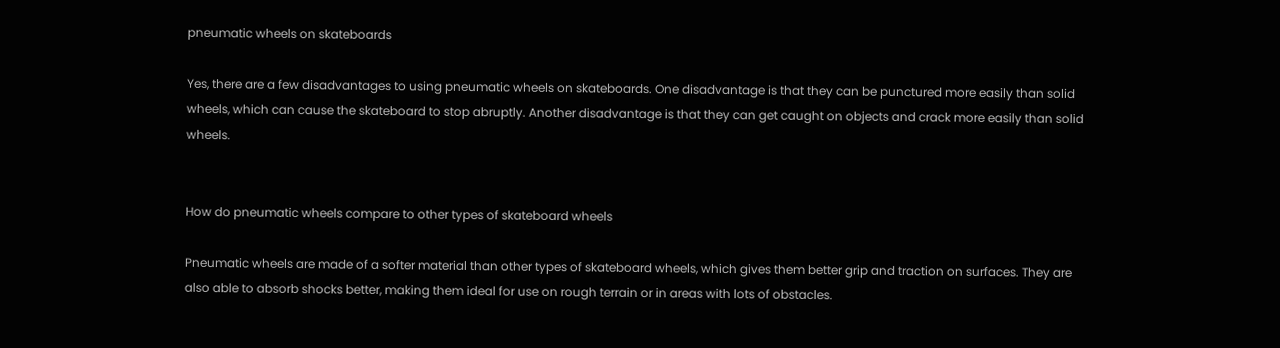pneumatic wheels on skateboards

Yes, there are a few disadvantages to using pneumatic wheels on skateboards. One disadvantage is that they can be punctured more easily than solid wheels, which can cause the skateboard to stop abruptly. Another disadvantage is that they can get caught on objects and crack more easily than solid wheels.


How do pneumatic wheels compare to other types of skateboard wheels

Pneumatic wheels are made of a softer material than other types of skateboard wheels, which gives them better grip and traction on surfaces. They are also able to absorb shocks better, making them ideal for use on rough terrain or in areas with lots of obstacles.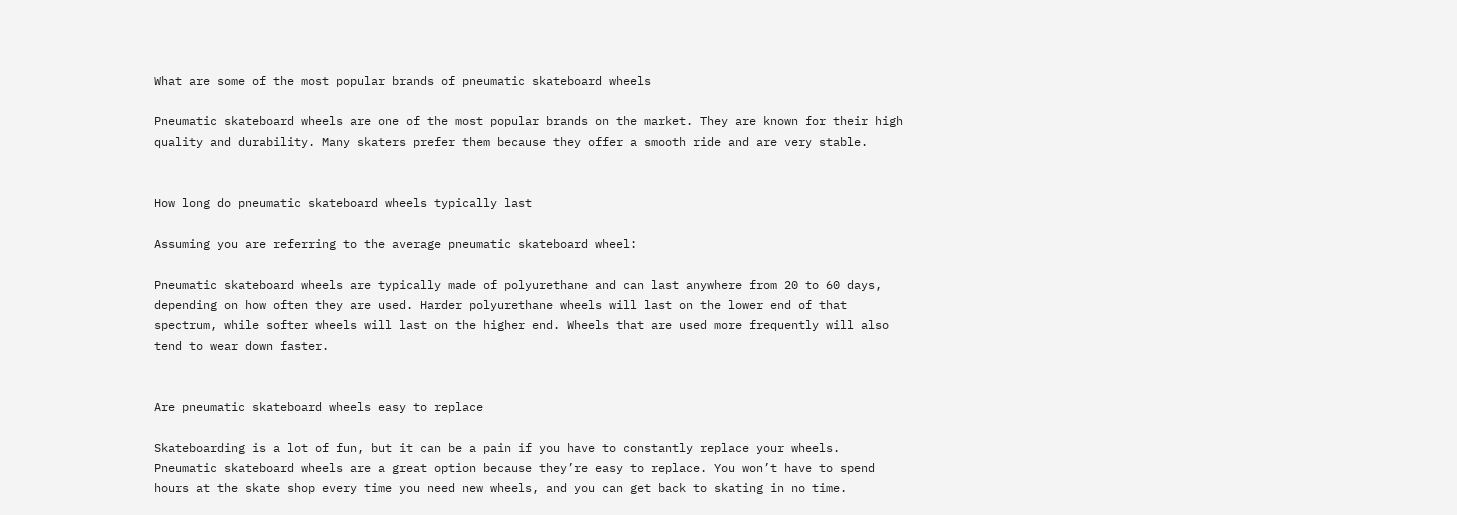What are some of the most popular brands of pneumatic skateboard wheels

Pneumatic skateboard wheels are one of the most popular brands on the market. They are known for their high quality and durability. Many skaters prefer them because they offer a smooth ride and are very stable.


How long do pneumatic skateboard wheels typically last

Assuming you are referring to the average pneumatic skateboard wheel:

Pneumatic skateboard wheels are typically made of polyurethane and can last anywhere from 20 to 60 days, depending on how often they are used. Harder polyurethane wheels will last on the lower end of that spectrum, while softer wheels will last on the higher end. Wheels that are used more frequently will also tend to wear down faster.


Are pneumatic skateboard wheels easy to replace

Skateboarding is a lot of fun, but it can be a pain if you have to constantly replace your wheels. Pneumatic skateboard wheels are a great option because they’re easy to replace. You won’t have to spend hours at the skate shop every time you need new wheels, and you can get back to skating in no time.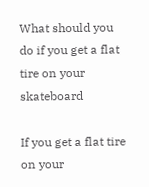What should you do if you get a flat tire on your skateboard

If you get a flat tire on your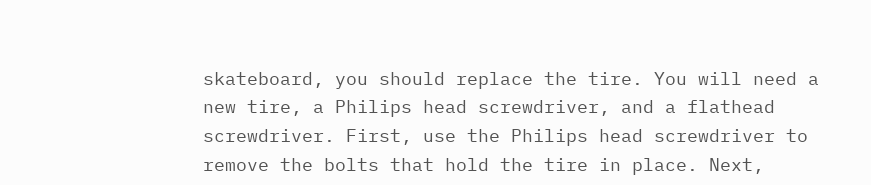skateboard, you should replace the tire. You will need a new tire, a Philips head screwdriver, and a flathead screwdriver. First, use the Philips head screwdriver to remove the bolts that hold the tire in place. Next,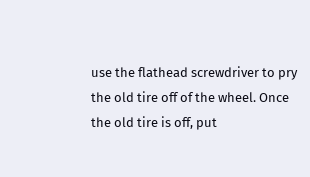use the flathead screwdriver to pry the old tire off of the wheel. Once the old tire is off, put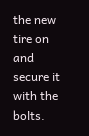the new tire on and secure it with the bolts.